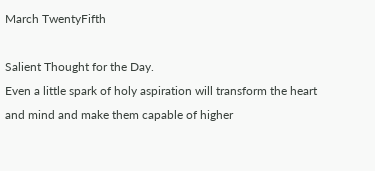March TwentyFifth

Salient Thought for the Day.
Even a little spark of holy aspiration will transform the heart
and mind and make them capable of higher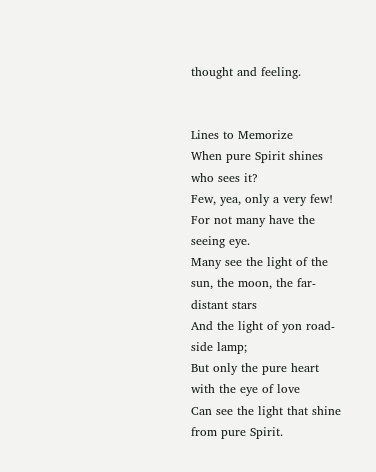thought and feeling.


Lines to Memorize
When pure Spirit shines who sees it?
Few, yea, only a very few!
For not many have the seeing eye.
Many see the light of the sun, the moon, the far-distant stars
And the light of yon road-side lamp;
But only the pure heart with the eye of love
Can see the light that shine from pure Spirit.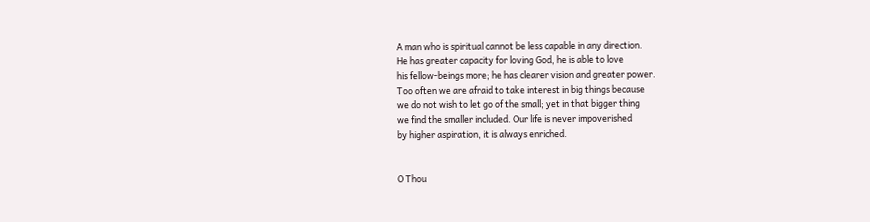A man who is spiritual cannot be less capable in any direction.
He has greater capacity for loving God, he is able to love
his fellow-beings more; he has clearer vision and greater power.
Too often we are afraid to take interest in big things because
we do not wish to let go of the small; yet in that bigger thing
we find the smaller included. Our life is never impoverished
by higher aspiration, it is always enriched.


O Thou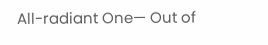All-radiant One— Out of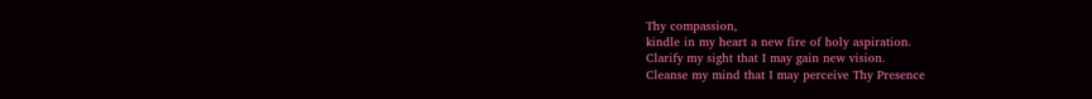Thy compassion,
kindle in my heart a new fire of holy aspiration.
Clarify my sight that I may gain new vision.
Cleanse my mind that I may perceive Thy Presence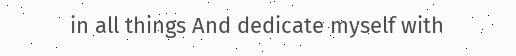in all things And dedicate myself with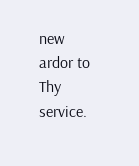new ardor to Thy service.